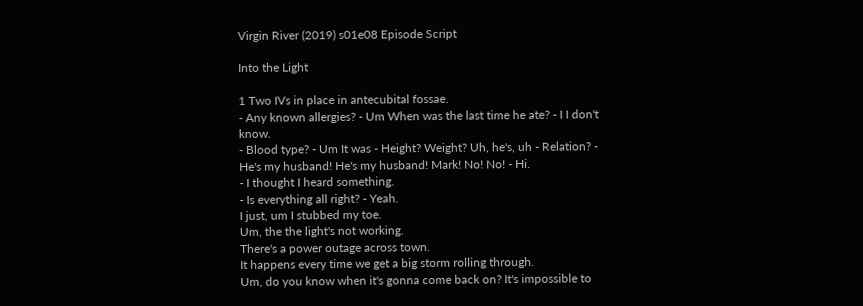Virgin River (2019) s01e08 Episode Script

Into the Light

1 Two IVs in place in antecubital fossae.
- Any known allergies? - Um When was the last time he ate? - I I don't know.
- Blood type? - Um It was - Height? Weight? Uh, he's, uh - Relation? - He's my husband! He's my husband! Mark! No! No! - Hi.
- I thought I heard something.
- Is everything all right? - Yeah.
I just, um I stubbed my toe.
Um, the the light's not working.
There's a power outage across town.
It happens every time we get a big storm rolling through.
Um, do you know when it's gonna come back on? It's impossible to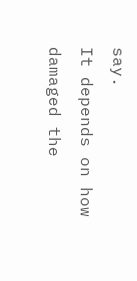say.
It depends on how damaged the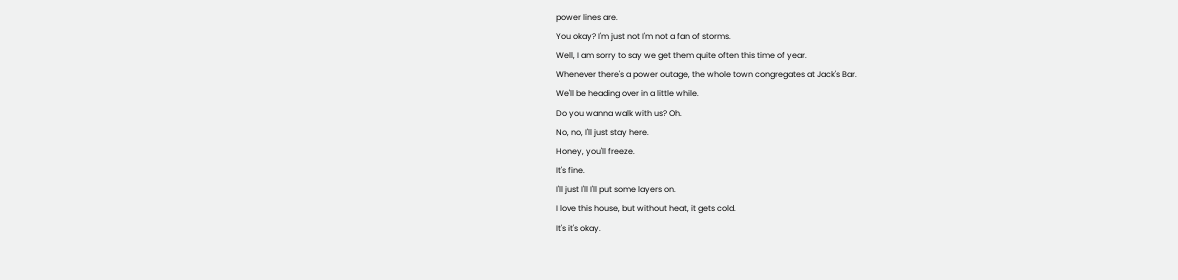power lines are.
You okay? I'm just not I'm not a fan of storms.
Well, I am sorry to say we get them quite often this time of year.
Whenever there's a power outage, the whole town congregates at Jack's Bar.
We'll be heading over in a little while.
Do you wanna walk with us? Oh.
No, no, I'll just stay here.
Honey, you'll freeze.
It's fine.
I'll just I'll I'll put some layers on.
I love this house, but without heat, it gets cold.
It's it's okay.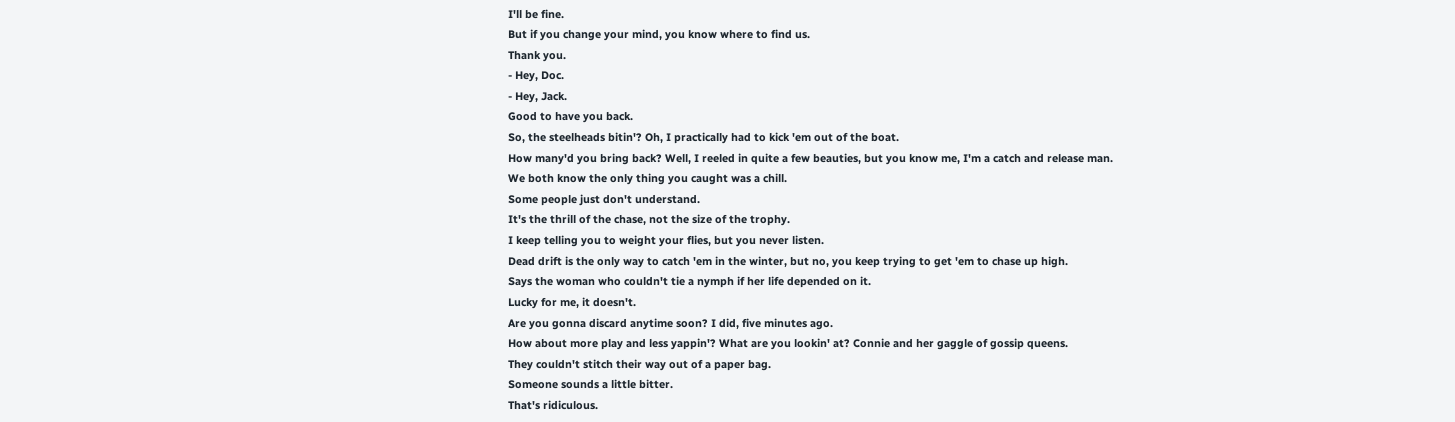I'll be fine.
But if you change your mind, you know where to find us.
Thank you.
- Hey, Doc.
- Hey, Jack.
Good to have you back.
So, the steelheads bitin'? Oh, I practically had to kick 'em out of the boat.
How many'd you bring back? Well, I reeled in quite a few beauties, but you know me, I'm a catch and release man.
We both know the only thing you caught was a chill.
Some people just don't understand.
It's the thrill of the chase, not the size of the trophy.
I keep telling you to weight your flies, but you never listen.
Dead drift is the only way to catch 'em in the winter, but no, you keep trying to get 'em to chase up high.
Says the woman who couldn't tie a nymph if her life depended on it.
Lucky for me, it doesn't.
Are you gonna discard anytime soon? I did, five minutes ago.
How about more play and less yappin'? What are you lookin' at? Connie and her gaggle of gossip queens.
They couldn't stitch their way out of a paper bag.
Someone sounds a little bitter.
That's ridiculous.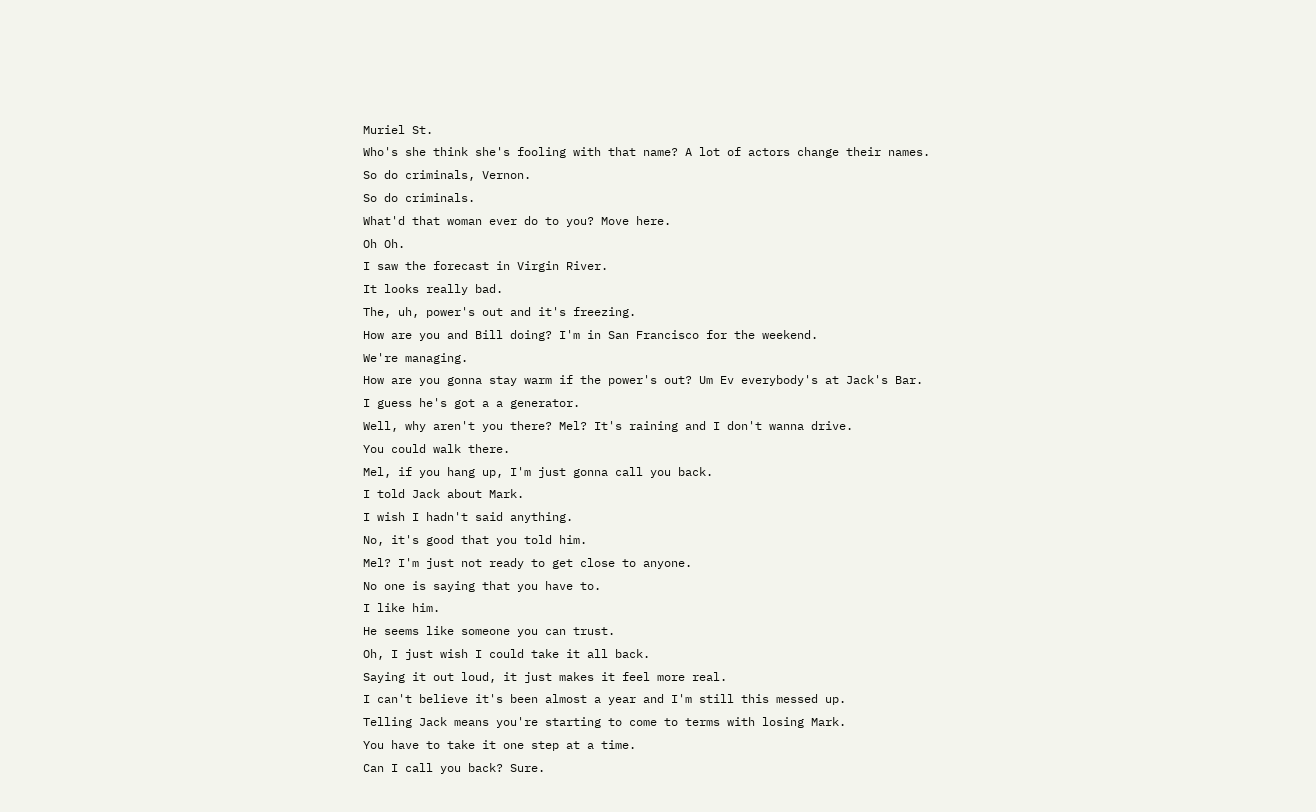Muriel St.
Who's she think she's fooling with that name? A lot of actors change their names.
So do criminals, Vernon.
So do criminals.
What'd that woman ever do to you? Move here.
Oh Oh.
I saw the forecast in Virgin River.
It looks really bad.
The, uh, power's out and it's freezing.
How are you and Bill doing? I'm in San Francisco for the weekend.
We're managing.
How are you gonna stay warm if the power's out? Um Ev everybody's at Jack's Bar.
I guess he's got a a generator.
Well, why aren't you there? Mel? It's raining and I don't wanna drive.
You could walk there.
Mel, if you hang up, I'm just gonna call you back.
I told Jack about Mark.
I wish I hadn't said anything.
No, it's good that you told him.
Mel? I'm just not ready to get close to anyone.
No one is saying that you have to.
I like him.
He seems like someone you can trust.
Oh, I just wish I could take it all back.
Saying it out loud, it just makes it feel more real.
I can't believe it's been almost a year and I'm still this messed up.
Telling Jack means you're starting to come to terms with losing Mark.
You have to take it one step at a time.
Can I call you back? Sure.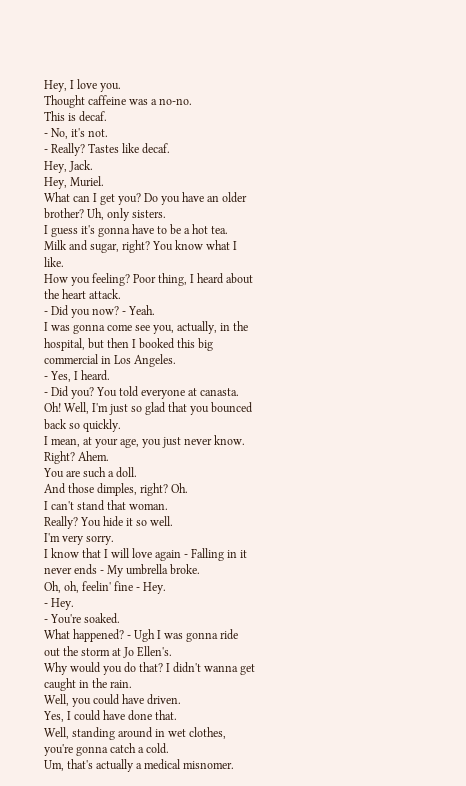Hey, I love you.
Thought caffeine was a no-no.
This is decaf.
- No, it's not.
- Really? Tastes like decaf.
Hey, Jack.
Hey, Muriel.
What can I get you? Do you have an older brother? Uh, only sisters.
I guess it's gonna have to be a hot tea.
Milk and sugar, right? You know what I like.
How you feeling? Poor thing, I heard about the heart attack.
- Did you now? - Yeah.
I was gonna come see you, actually, in the hospital, but then I booked this big commercial in Los Angeles.
- Yes, I heard.
- Did you? You told everyone at canasta.
Oh! Well, I'm just so glad that you bounced back so quickly.
I mean, at your age, you just never know.
Right? Ahem.
You are such a doll.
And those dimples, right? Oh.
I can't stand that woman.
Really? You hide it so well.
I'm very sorry.
I know that I will love again - Falling in it never ends - My umbrella broke.
Oh, oh, feelin' fine - Hey.
- Hey.
- You're soaked.
What happened? - Ugh I was gonna ride out the storm at Jo Ellen's.
Why would you do that? I didn't wanna get caught in the rain.
Well, you could have driven.
Yes, I could have done that.
Well, standing around in wet clothes, you're gonna catch a cold.
Um, that's actually a medical misnomer.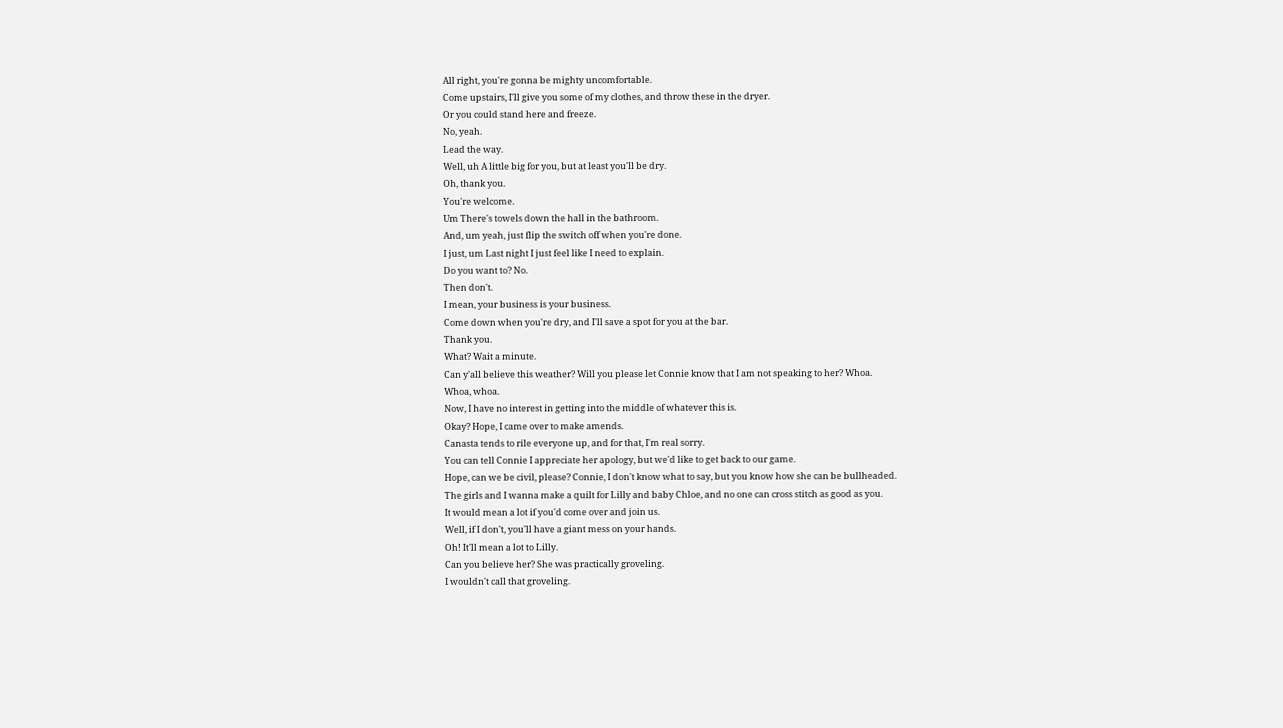All right, you're gonna be mighty uncomfortable.
Come upstairs, I'll give you some of my clothes, and throw these in the dryer.
Or you could stand here and freeze.
No, yeah.
Lead the way.
Well, uh A little big for you, but at least you'll be dry.
Oh, thank you.
You're welcome.
Um There's towels down the hall in the bathroom.
And, um yeah, just flip the switch off when you're done.
I just, um Last night I just feel like I need to explain.
Do you want to? No.
Then don't.
I mean, your business is your business.
Come down when you're dry, and I'll save a spot for you at the bar.
Thank you.
What? Wait a minute.
Can y'all believe this weather? Will you please let Connie know that I am not speaking to her? Whoa.
Whoa, whoa.
Now, I have no interest in getting into the middle of whatever this is.
Okay? Hope, I came over to make amends.
Canasta tends to rile everyone up, and for that, I'm real sorry.
You can tell Connie I appreciate her apology, but we'd like to get back to our game.
Hope, can we be civil, please? Connie, I don't know what to say, but you know how she can be bullheaded.
The girls and I wanna make a quilt for Lilly and baby Chloe, and no one can cross stitch as good as you.
It would mean a lot if you'd come over and join us.
Well, if I don't, you'll have a giant mess on your hands.
Oh! It'll mean a lot to Lilly.
Can you believe her? She was practically groveling.
I wouldn't call that groveling.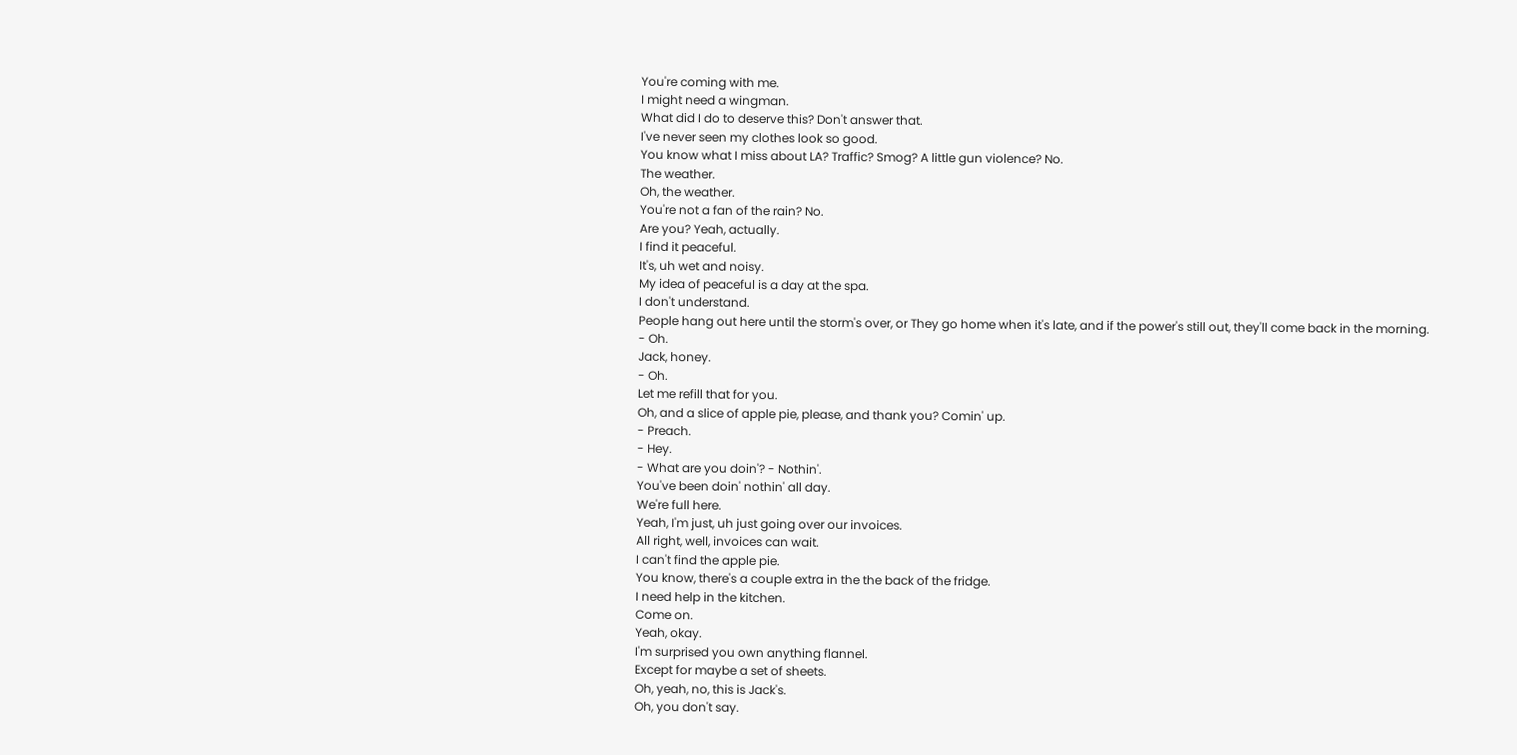You're coming with me.
I might need a wingman.
What did I do to deserve this? Don't answer that.
I've never seen my clothes look so good.
You know what I miss about LA? Traffic? Smog? A little gun violence? No.
The weather.
Oh, the weather.
You're not a fan of the rain? No.
Are you? Yeah, actually.
I find it peaceful.
It's, uh wet and noisy.
My idea of peaceful is a day at the spa.
I don't understand.
People hang out here until the storm's over, or They go home when it's late, and if the power's still out, they'll come back in the morning.
- Oh.
Jack, honey.
- Oh.
Let me refill that for you.
Oh, and a slice of apple pie, please, and thank you? Comin' up.
- Preach.
- Hey.
- What are you doin'? - Nothin'.
You've been doin' nothin' all day.
We're full here.
Yeah, I'm just, uh just going over our invoices.
All right, well, invoices can wait.
I can't find the apple pie.
You know, there's a couple extra in the the back of the fridge.
I need help in the kitchen.
Come on.
Yeah, okay.
I'm surprised you own anything flannel.
Except for maybe a set of sheets.
Oh, yeah, no, this is Jack's.
Oh, you don't say.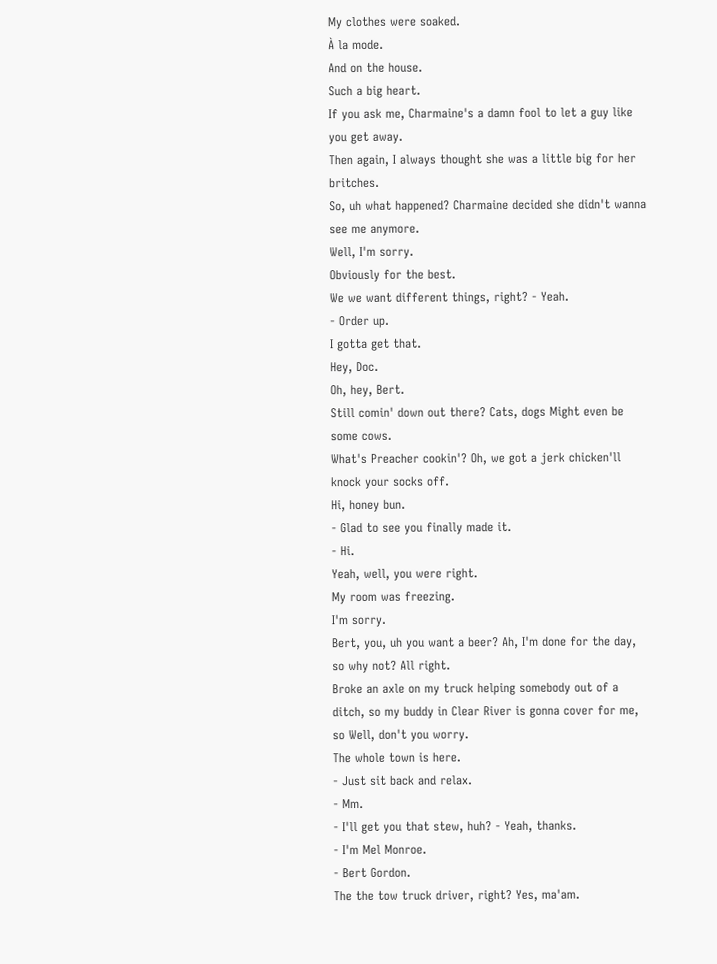My clothes were soaked.
À la mode.
And on the house.
Such a big heart.
If you ask me, Charmaine's a damn fool to let a guy like you get away.
Then again, I always thought she was a little big for her britches.
So, uh what happened? Charmaine decided she didn't wanna see me anymore.
Well, I'm sorry.
Obviously for the best.
We we want different things, right? - Yeah.
- Order up.
I gotta get that.
Hey, Doc.
Oh, hey, Bert.
Still comin' down out there? Cats, dogs Might even be some cows.
What's Preacher cookin'? Oh, we got a jerk chicken'll knock your socks off.
Hi, honey bun.
- Glad to see you finally made it.
- Hi.
Yeah, well, you were right.
My room was freezing.
I'm sorry.
Bert, you, uh you want a beer? Ah, I'm done for the day, so why not? All right.
Broke an axle on my truck helping somebody out of a ditch, so my buddy in Clear River is gonna cover for me, so Well, don't you worry.
The whole town is here.
- Just sit back and relax.
- Mm.
- I'll get you that stew, huh? - Yeah, thanks.
- I'm Mel Monroe.
- Bert Gordon.
The the tow truck driver, right? Yes, ma'am.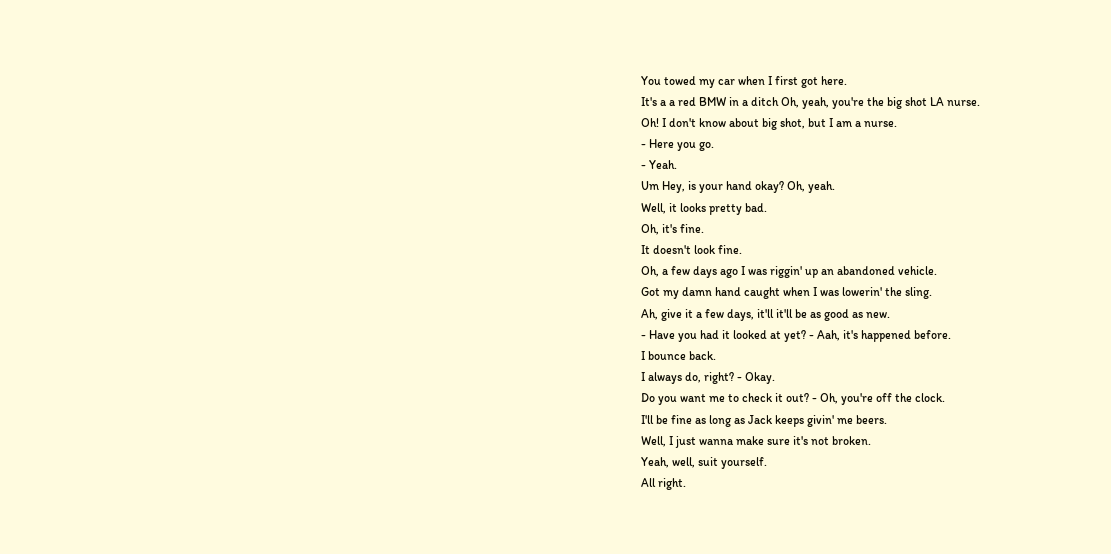You towed my car when I first got here.
It's a a red BMW in a ditch Oh, yeah, you're the big shot LA nurse.
Oh! I don't know about big shot, but I am a nurse.
- Here you go.
- Yeah.
Um Hey, is your hand okay? Oh, yeah.
Well, it looks pretty bad.
Oh, it's fine.
It doesn't look fine.
Oh, a few days ago I was riggin' up an abandoned vehicle.
Got my damn hand caught when I was lowerin' the sling.
Ah, give it a few days, it'll it'll be as good as new.
- Have you had it looked at yet? - Aah, it's happened before.
I bounce back.
I always do, right? - Okay.
Do you want me to check it out? - Oh, you're off the clock.
I'll be fine as long as Jack keeps givin' me beers.
Well, I just wanna make sure it's not broken.
Yeah, well, suit yourself.
All right.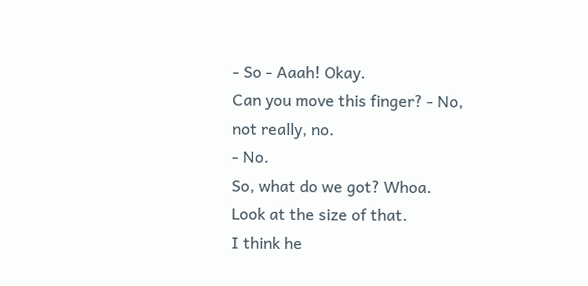- So - Aaah! Okay.
Can you move this finger? - No, not really, no.
- No.
So, what do we got? Whoa.
Look at the size of that.
I think he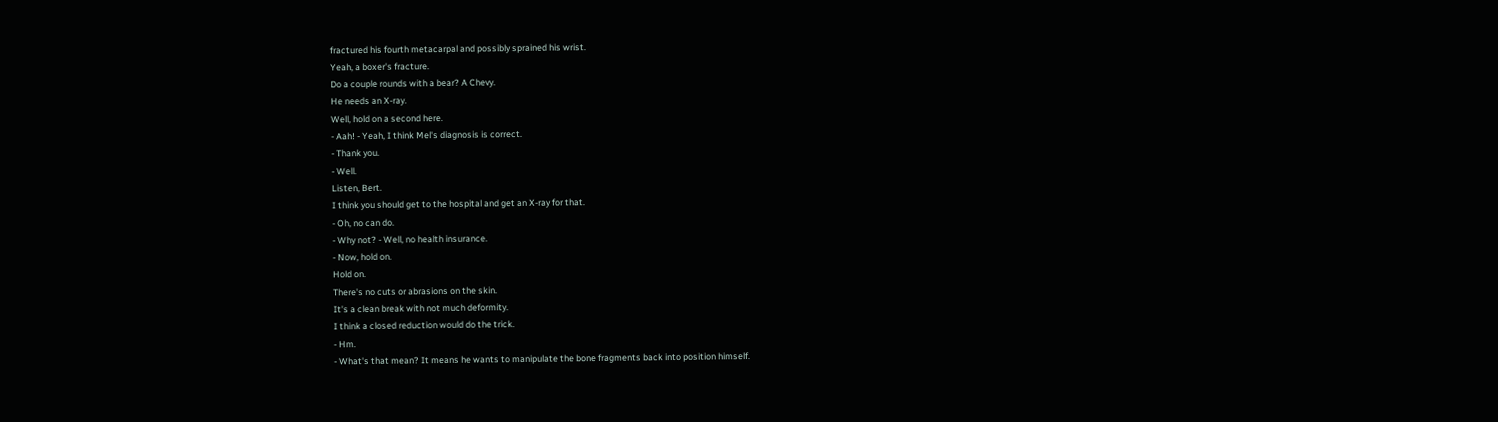fractured his fourth metacarpal and possibly sprained his wrist.
Yeah, a boxer's fracture.
Do a couple rounds with a bear? A Chevy.
He needs an X-ray.
Well, hold on a second here.
- Aah! - Yeah, I think Mel's diagnosis is correct.
- Thank you.
- Well.
Listen, Bert.
I think you should get to the hospital and get an X-ray for that.
- Oh, no can do.
- Why not? - Well, no health insurance.
- Now, hold on.
Hold on.
There's no cuts or abrasions on the skin.
It's a clean break with not much deformity.
I think a closed reduction would do the trick.
- Hm.
- What's that mean? It means he wants to manipulate the bone fragments back into position himself.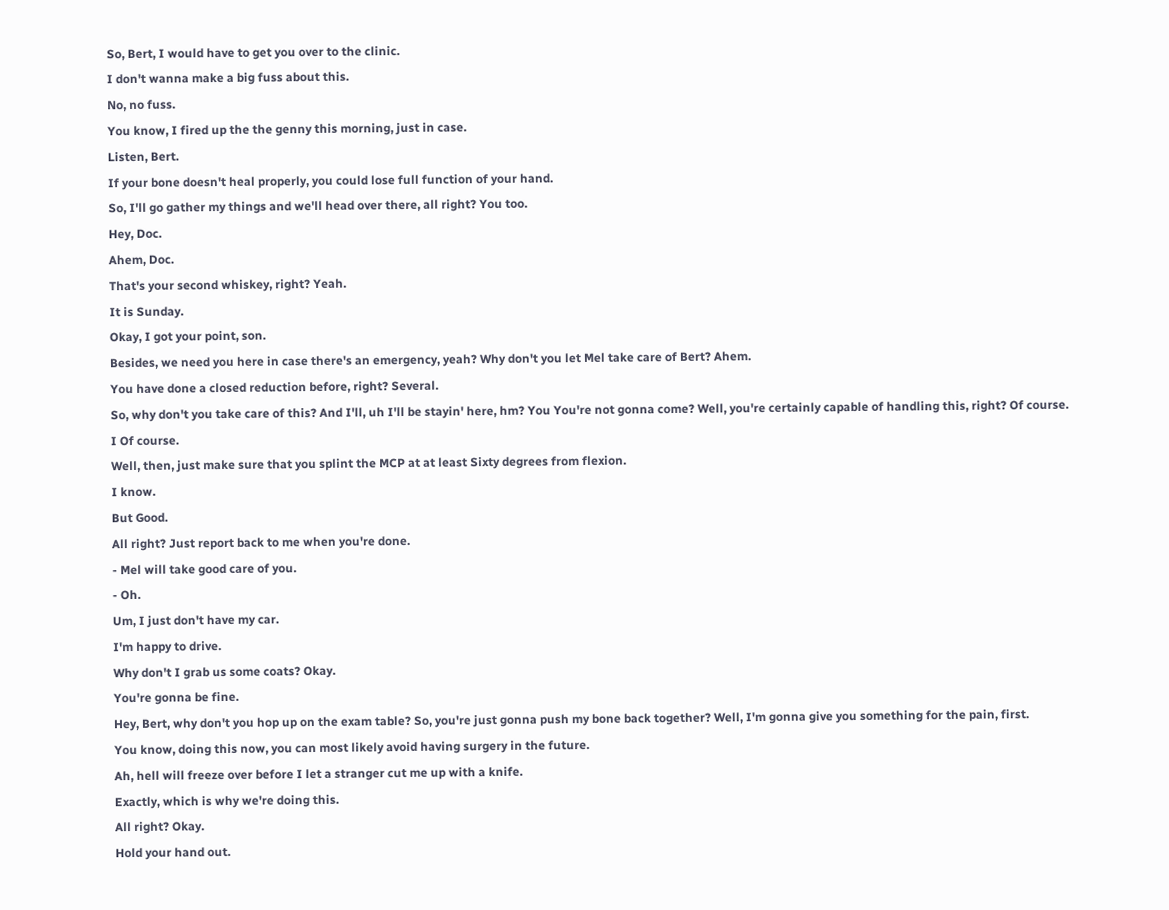So, Bert, I would have to get you over to the clinic.
I don't wanna make a big fuss about this.
No, no fuss.
You know, I fired up the the genny this morning, just in case.
Listen, Bert.
If your bone doesn't heal properly, you could lose full function of your hand.
So, I'll go gather my things and we'll head over there, all right? You too.
Hey, Doc.
Ahem, Doc.
That's your second whiskey, right? Yeah.
It is Sunday.
Okay, I got your point, son.
Besides, we need you here in case there's an emergency, yeah? Why don't you let Mel take care of Bert? Ahem.
You have done a closed reduction before, right? Several.
So, why don't you take care of this? And I'll, uh I'll be stayin' here, hm? You You're not gonna come? Well, you're certainly capable of handling this, right? Of course.
I Of course.
Well, then, just make sure that you splint the MCP at at least Sixty degrees from flexion.
I know.
But Good.
All right? Just report back to me when you're done.
- Mel will take good care of you.
- Oh.
Um, I just don't have my car.
I'm happy to drive.
Why don't I grab us some coats? Okay.
You're gonna be fine.
Hey, Bert, why don't you hop up on the exam table? So, you're just gonna push my bone back together? Well, I'm gonna give you something for the pain, first.
You know, doing this now, you can most likely avoid having surgery in the future.
Ah, hell will freeze over before I let a stranger cut me up with a knife.
Exactly, which is why we're doing this.
All right? Okay.
Hold your hand out.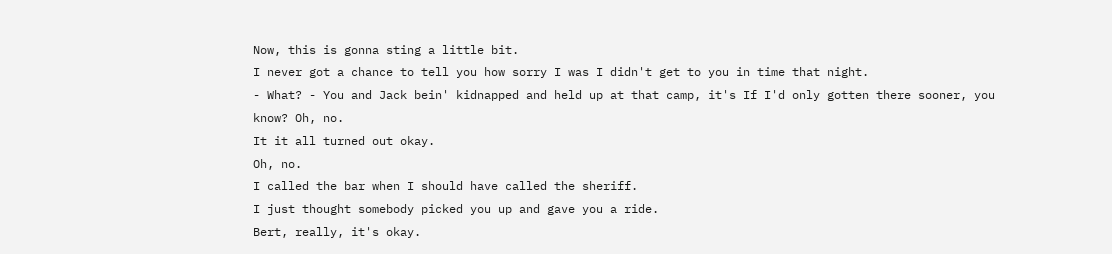Now, this is gonna sting a little bit.
I never got a chance to tell you how sorry I was I didn't get to you in time that night.
- What? - You and Jack bein' kidnapped and held up at that camp, it's If I'd only gotten there sooner, you know? Oh, no.
It it all turned out okay.
Oh, no.
I called the bar when I should have called the sheriff.
I just thought somebody picked you up and gave you a ride.
Bert, really, it's okay.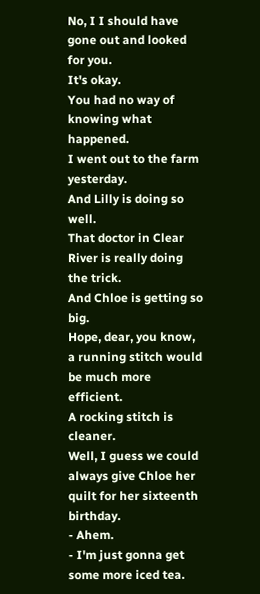No, I I should have gone out and looked for you.
It's okay.
You had no way of knowing what happened.
I went out to the farm yesterday.
And Lilly is doing so well.
That doctor in Clear River is really doing the trick.
And Chloe is getting so big.
Hope, dear, you know, a running stitch would be much more efficient.
A rocking stitch is cleaner.
Well, I guess we could always give Chloe her quilt for her sixteenth birthday.
- Ahem.
- I'm just gonna get some more iced tea.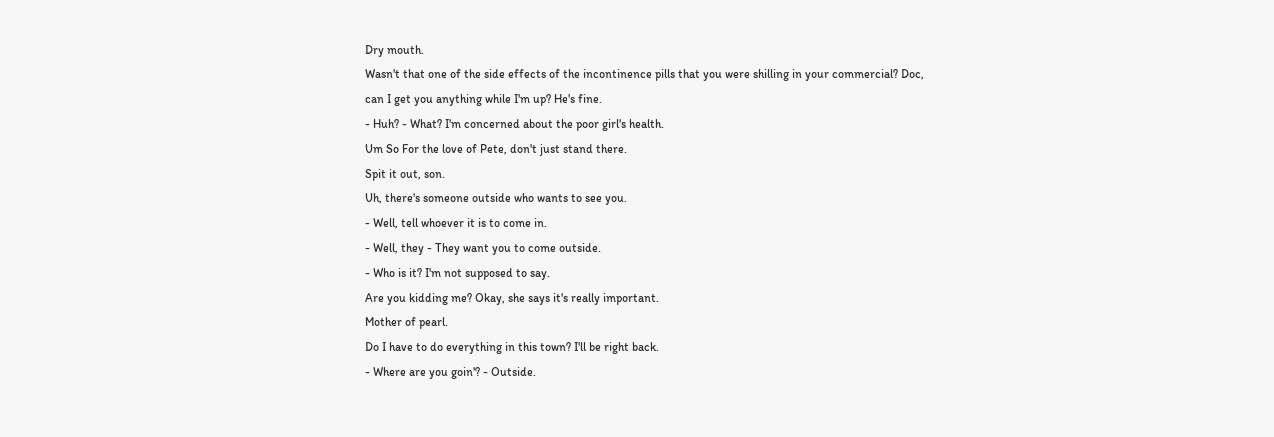Dry mouth.
Wasn't that one of the side effects of the incontinence pills that you were shilling in your commercial? Doc, can I get you anything while I'm up? He's fine.
- Huh? - What? I'm concerned about the poor girl's health.
Um So For the love of Pete, don't just stand there.
Spit it out, son.
Uh, there's someone outside who wants to see you.
- Well, tell whoever it is to come in.
- Well, they - They want you to come outside.
- Who is it? I'm not supposed to say.
Are you kidding me? Okay, she says it's really important.
Mother of pearl.
Do I have to do everything in this town? I'll be right back.
- Where are you goin'? - Outside.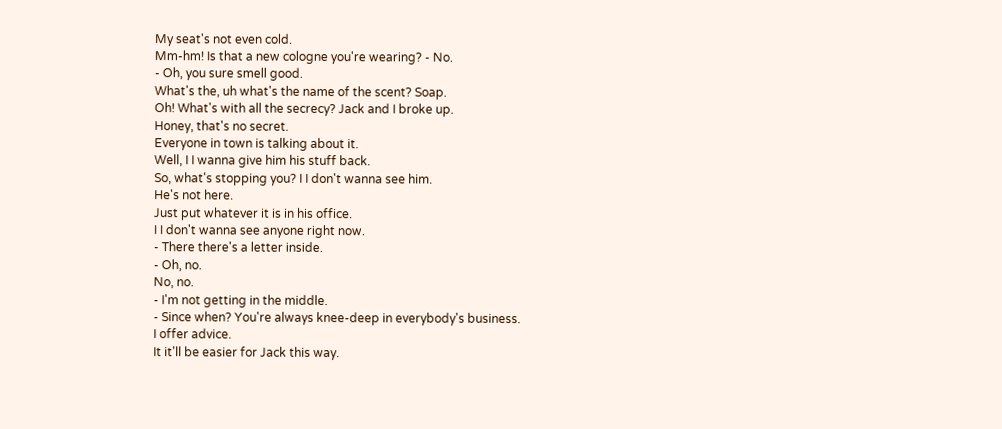My seat's not even cold.
Mm-hm! Is that a new cologne you're wearing? - No.
- Oh, you sure smell good.
What's the, uh what's the name of the scent? Soap.
Oh! What's with all the secrecy? Jack and I broke up.
Honey, that's no secret.
Everyone in town is talking about it.
Well, I I wanna give him his stuff back.
So, what's stopping you? I I don't wanna see him.
He's not here.
Just put whatever it is in his office.
I I don't wanna see anyone right now.
- There there's a letter inside.
- Oh, no.
No, no.
- I'm not getting in the middle.
- Since when? You're always knee-deep in everybody's business.
I offer advice.
It it'll be easier for Jack this way.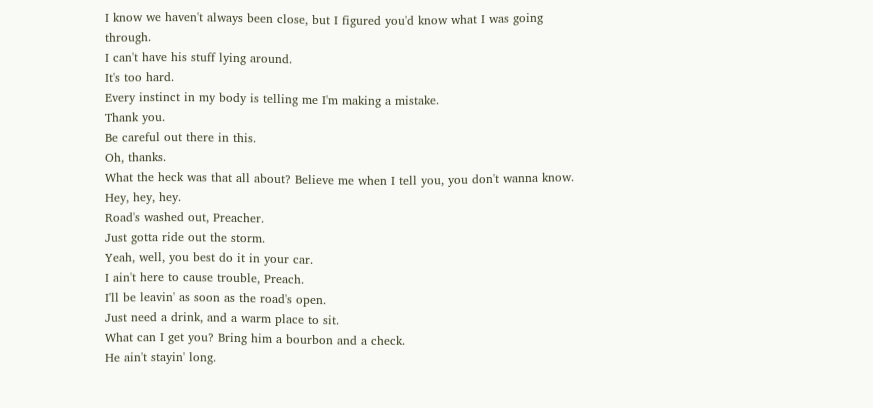I know we haven't always been close, but I figured you'd know what I was going through.
I can't have his stuff lying around.
It's too hard.
Every instinct in my body is telling me I'm making a mistake.
Thank you.
Be careful out there in this.
Oh, thanks.
What the heck was that all about? Believe me when I tell you, you don't wanna know.
Hey, hey, hey.
Road's washed out, Preacher.
Just gotta ride out the storm.
Yeah, well, you best do it in your car.
I ain't here to cause trouble, Preach.
I'll be leavin' as soon as the road's open.
Just need a drink, and a warm place to sit.
What can I get you? Bring him a bourbon and a check.
He ain't stayin' long.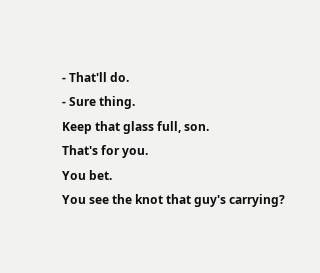- That'll do.
- Sure thing.
Keep that glass full, son.
That's for you.
You bet.
You see the knot that guy's carrying?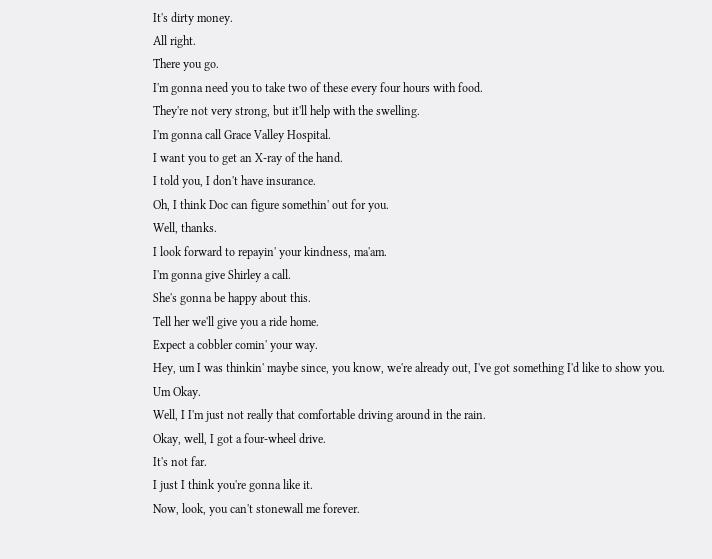It's dirty money.
All right.
There you go.
I'm gonna need you to take two of these every four hours with food.
They're not very strong, but it'll help with the swelling.
I'm gonna call Grace Valley Hospital.
I want you to get an X-ray of the hand.
I told you, I don't have insurance.
Oh, I think Doc can figure somethin' out for you.
Well, thanks.
I look forward to repayin' your kindness, ma'am.
I'm gonna give Shirley a call.
She's gonna be happy about this.
Tell her we'll give you a ride home.
Expect a cobbler comin' your way.
Hey, um I was thinkin' maybe since, you know, we're already out, I've got something I'd like to show you.
Um Okay.
Well, I I'm just not really that comfortable driving around in the rain.
Okay, well, I got a four-wheel drive.
It's not far.
I just I think you're gonna like it.
Now, look, you can't stonewall me forever.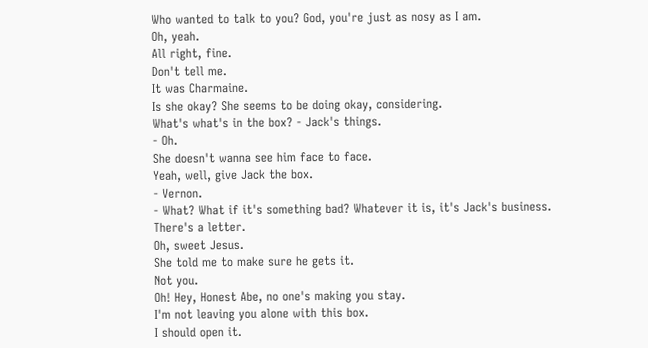Who wanted to talk to you? God, you're just as nosy as I am.
Oh, yeah.
All right, fine.
Don't tell me.
It was Charmaine.
Is she okay? She seems to be doing okay, considering.
What's what's in the box? - Jack's things.
- Oh.
She doesn't wanna see him face to face.
Yeah, well, give Jack the box.
- Vernon.
- What? What if it's something bad? Whatever it is, it's Jack's business.
There's a letter.
Oh, sweet Jesus.
She told me to make sure he gets it.
Not you.
Oh! Hey, Honest Abe, no one's making you stay.
I'm not leaving you alone with this box.
I should open it.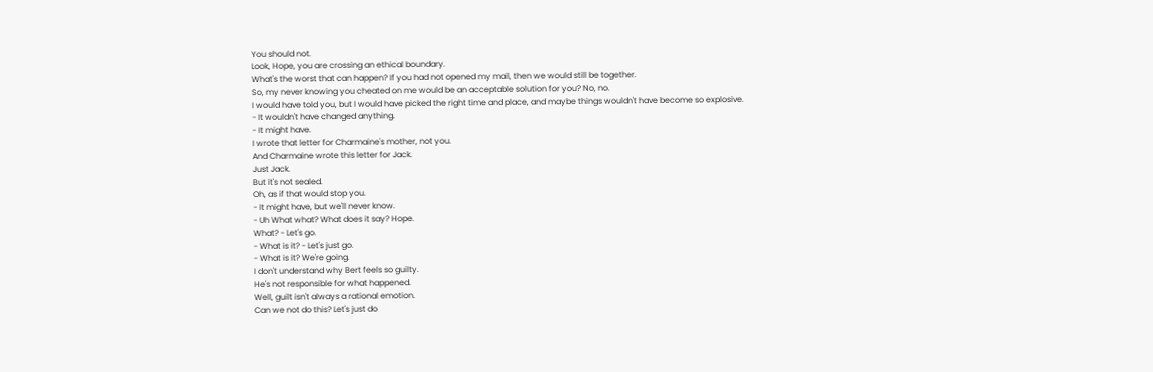You should not.
Look, Hope, you are crossing an ethical boundary.
What's the worst that can happen? If you had not opened my mail, then we would still be together.
So, my never knowing you cheated on me would be an acceptable solution for you? No, no.
I would have told you, but I would have picked the right time and place, and maybe things wouldn't have become so explosive.
- It wouldn't have changed anything.
- It might have.
I wrote that letter for Charmaine's mother, not you.
And Charmaine wrote this letter for Jack.
Just Jack.
But it's not sealed.
Oh, as if that would stop you.
- It might have, but we'll never know.
- Uh What what? What does it say? Hope.
What? - Let's go.
- What is it? - Let's just go.
- What is it? We're going.
I don't understand why Bert feels so guilty.
He's not responsible for what happened.
Well, guilt isn't always a rational emotion.
Can we not do this? Let's just do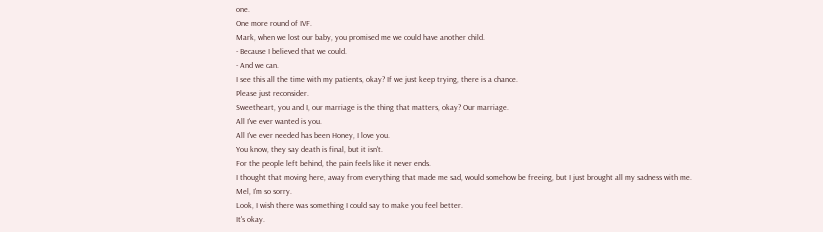one.
One more round of IVF.
Mark, when we lost our baby, you promised me we could have another child.
- Because I believed that we could.
- And we can.
I see this all the time with my patients, okay? If we just keep trying, there is a chance.
Please just reconsider.
Sweetheart, you and I, our marriage is the thing that matters, okay? Our marriage.
All I've ever wanted is you.
All I've ever needed has been Honey, I love you.
You know, they say death is final, but it isn't.
For the people left behind, the pain feels like it never ends.
I thought that moving here, away from everything that made me sad, would somehow be freeing, but I just brought all my sadness with me.
Mel, I'm so sorry.
Look, I wish there was something I could say to make you feel better.
It's okay.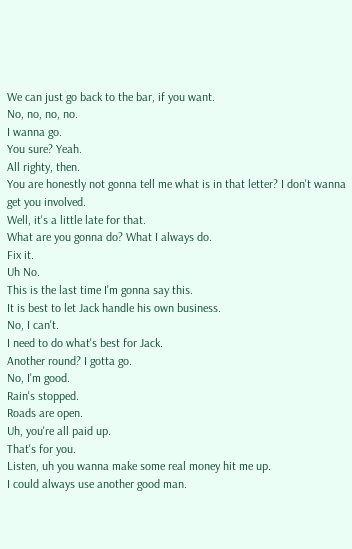We can just go back to the bar, if you want.
No, no, no, no.
I wanna go.
You sure? Yeah.
All righty, then.
You are honestly not gonna tell me what is in that letter? I don't wanna get you involved.
Well, it's a little late for that.
What are you gonna do? What I always do.
Fix it.
Uh No.
This is the last time I'm gonna say this.
It is best to let Jack handle his own business.
No, I can't.
I need to do what's best for Jack.
Another round? I gotta go.
No, I'm good.
Rain's stopped.
Roads are open.
Uh, you're all paid up.
That's for you.
Listen, uh you wanna make some real money hit me up.
I could always use another good man.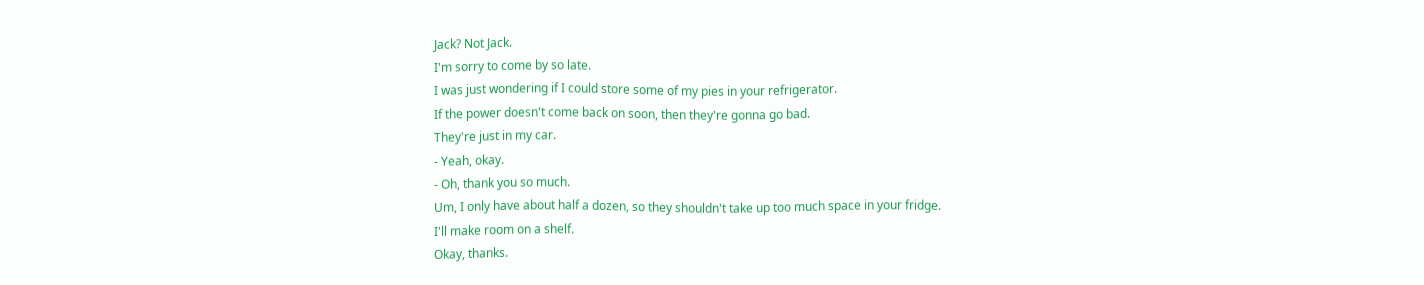Jack? Not Jack.
I'm sorry to come by so late.
I was just wondering if I could store some of my pies in your refrigerator.
If the power doesn't come back on soon, then they're gonna go bad.
They're just in my car.
- Yeah, okay.
- Oh, thank you so much.
Um, I only have about half a dozen, so they shouldn't take up too much space in your fridge.
I'll make room on a shelf.
Okay, thanks.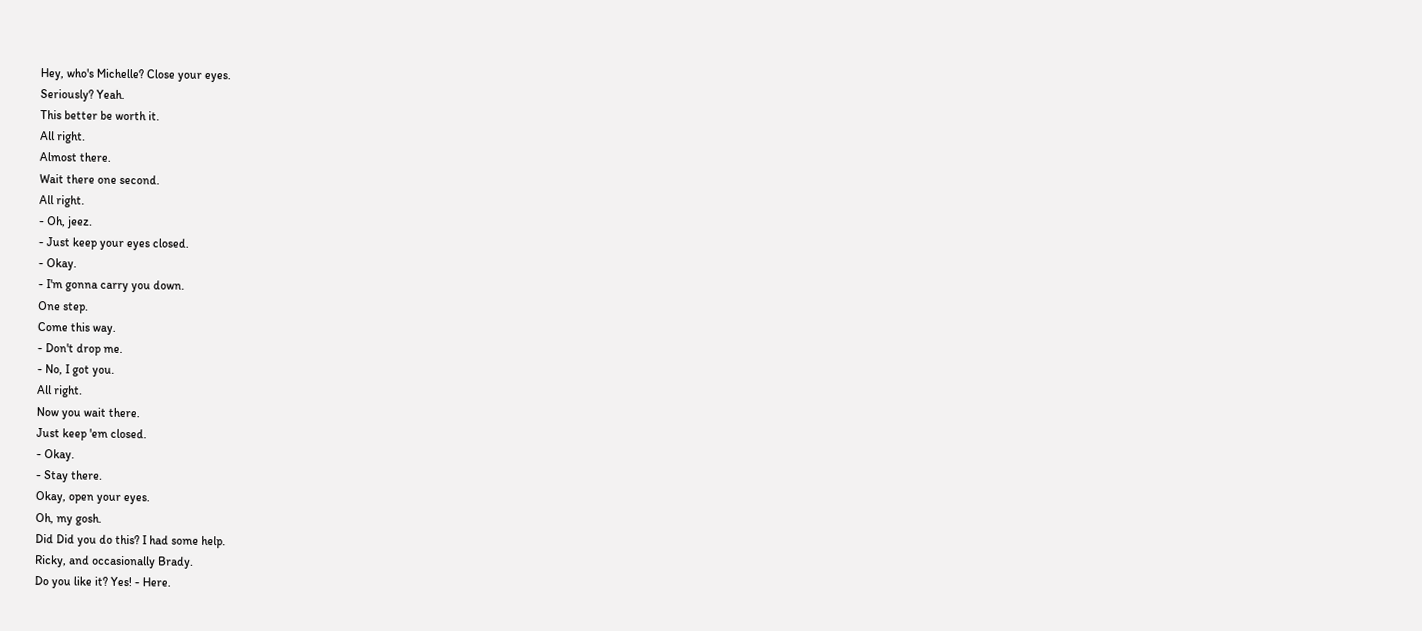Hey, who's Michelle? Close your eyes.
Seriously? Yeah.
This better be worth it.
All right.
Almost there.
Wait there one second.
All right.
- Oh, jeez.
- Just keep your eyes closed.
- Okay.
- I'm gonna carry you down.
One step.
Come this way.
- Don't drop me.
- No, I got you.
All right.
Now you wait there.
Just keep 'em closed.
- Okay.
- Stay there.
Okay, open your eyes.
Oh, my gosh.
Did Did you do this? I had some help.
Ricky, and occasionally Brady.
Do you like it? Yes! - Here.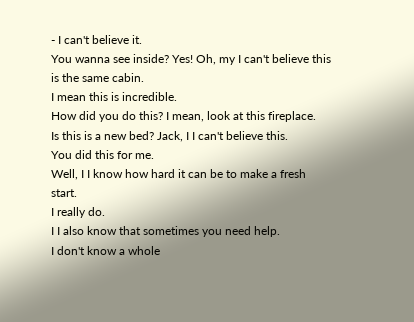- I can't believe it.
You wanna see inside? Yes! Oh, my I can't believe this is the same cabin.
I mean this is incredible.
How did you do this? I mean, look at this fireplace.
Is this is a new bed? Jack, I I can't believe this.
You did this for me.
Well, I I know how hard it can be to make a fresh start.
I really do.
I I also know that sometimes you need help.
I don't know a whole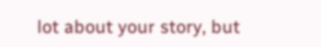lot about your story, but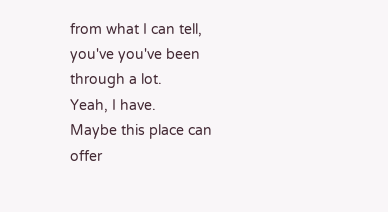from what I can tell, you've you've been through a lot.
Yeah, I have.
Maybe this place can offer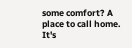some comfort? A place to call home.
It's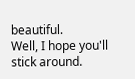beautiful.
Well, I hope you'll stick around.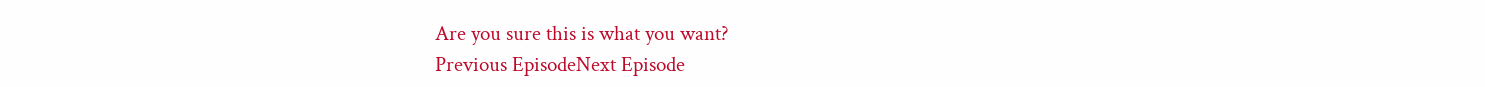Are you sure this is what you want?
Previous EpisodeNext Episode